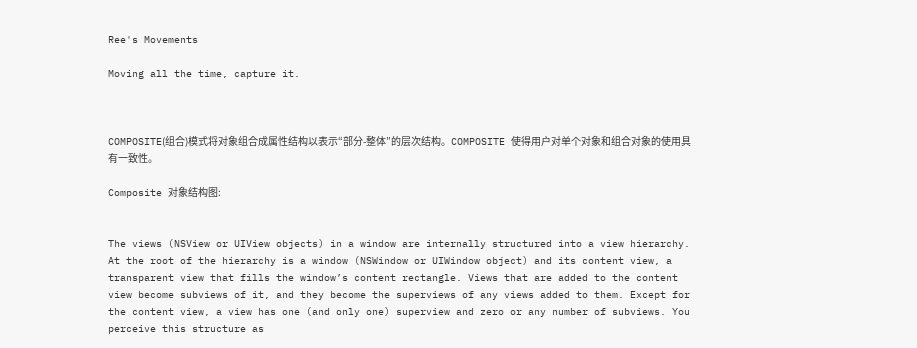Ree's Movements

Moving all the time, capture it.



COMPOSITE(组合)模式将对象组合成属性结构以表示“部分-整体”的层次结构。COMPOSITE 使得用户对单个对象和组合对象的使用具有一致性。

Composite 对象结构图:


The views (NSView or UIView objects) in a window are internally structured into a view hierarchy. At the root of the hierarchy is a window (NSWindow or UIWindow object) and its content view, a transparent view that fills the window’s content rectangle. Views that are added to the content view become subviews of it, and they become the superviews of any views added to them. Except for the content view, a view has one (and only one) superview and zero or any number of subviews. You perceive this structure as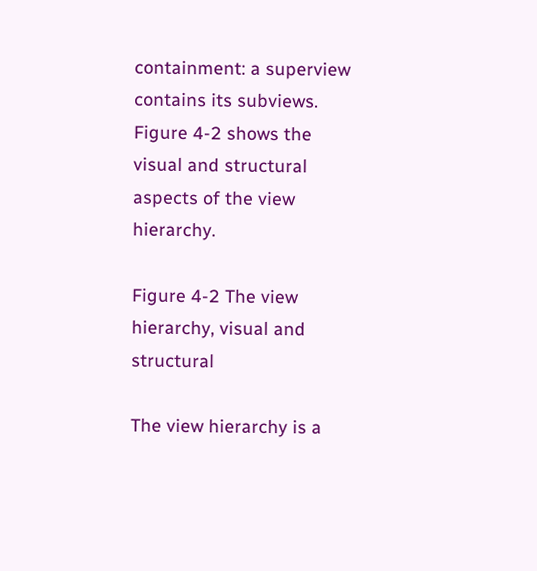containment: a superview contains its subviews. Figure 4-2 shows the visual and structural aspects of the view hierarchy.

Figure 4-2 The view hierarchy, visual and structural

The view hierarchy is a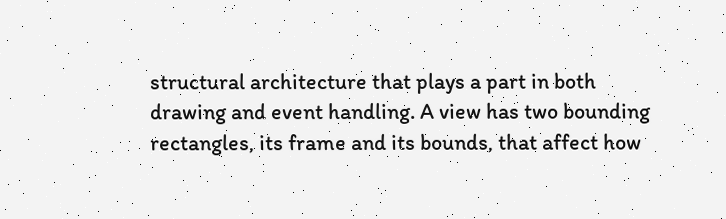structural architecture that plays a part in both drawing and event handling. A view has two bounding rectangles, its frame and its bounds, that affect how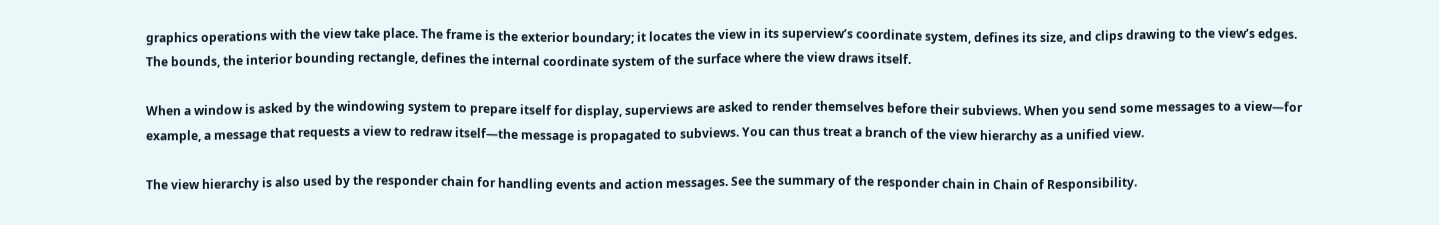graphics operations with the view take place. The frame is the exterior boundary; it locates the view in its superview’s coordinate system, defines its size, and clips drawing to the view’s edges. The bounds, the interior bounding rectangle, defines the internal coordinate system of the surface where the view draws itself.

When a window is asked by the windowing system to prepare itself for display, superviews are asked to render themselves before their subviews. When you send some messages to a view—for example, a message that requests a view to redraw itself—the message is propagated to subviews. You can thus treat a branch of the view hierarchy as a unified view.

The view hierarchy is also used by the responder chain for handling events and action messages. See the summary of the responder chain in Chain of Responsibility.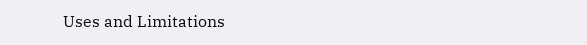Uses and Limitations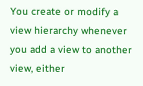You create or modify a view hierarchy whenever you add a view to another view, either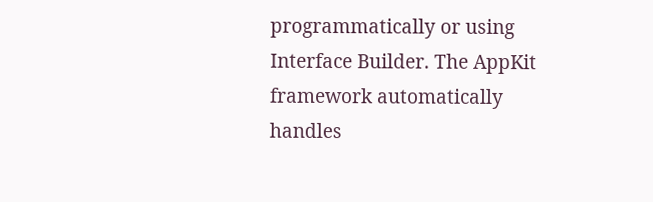programmatically or using Interface Builder. The AppKit framework automatically handles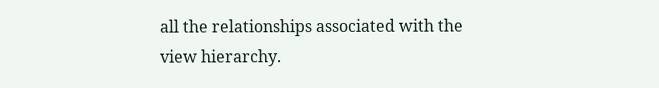all the relationships associated with the view hierarchy.